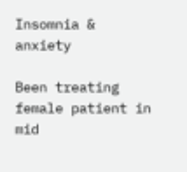Insomnia & anxiety

Been treating female patient in mid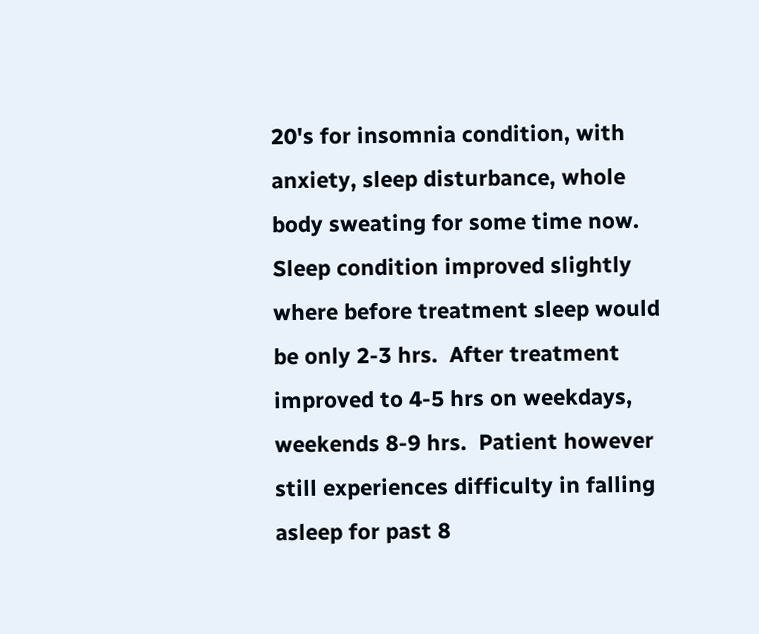20's for insomnia condition, with anxiety, sleep disturbance, whole body sweating for some time now.  Sleep condition improved slightly where before treatment sleep would be only 2-3 hrs.  After treatment improved to 4-5 hrs on weekdays, weekends 8-9 hrs.  Patient however still experiences difficulty in falling asleep for past 8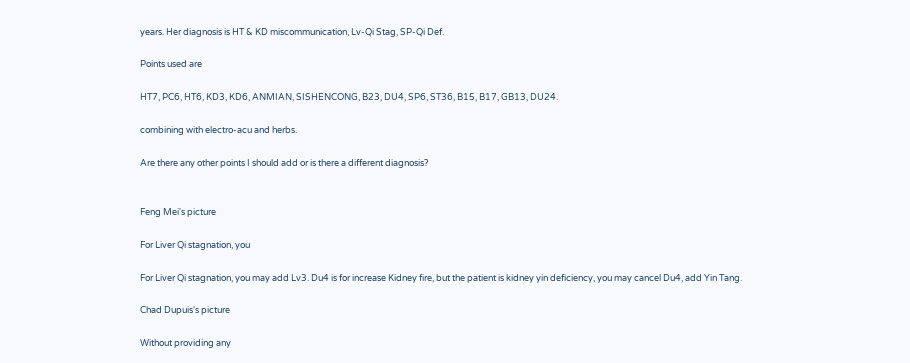years. Her diagnosis is HT & KD miscommunication, Lv-Qi Stag, SP-Qi Def.

Points used are

HT7, PC6, HT6, KD3, KD6, ANMIAN, SISHENCONG, B23, DU4, SP6, ST36, B15, B17, GB13, DU24.

combining with electro-acu and herbs.

Are there any other points I should add or is there a different diagnosis?


Feng Mei's picture

For Liver Qi stagnation, you

For Liver Qi stagnation, you may add Lv3. Du4 is for increase Kidney fire, but the patient is kidney yin deficiency, you may cancel Du4, add Yin Tang.

Chad Dupuis's picture

Without providing any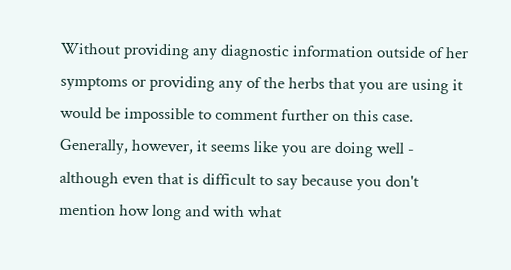Without providing any diagnostic information outside of her symptoms or providing any of the herbs that you are using it would be impossible to comment further on this case.  Generally, however, it seems like you are doing well - although even that is difficult to say because you don't mention how long and with what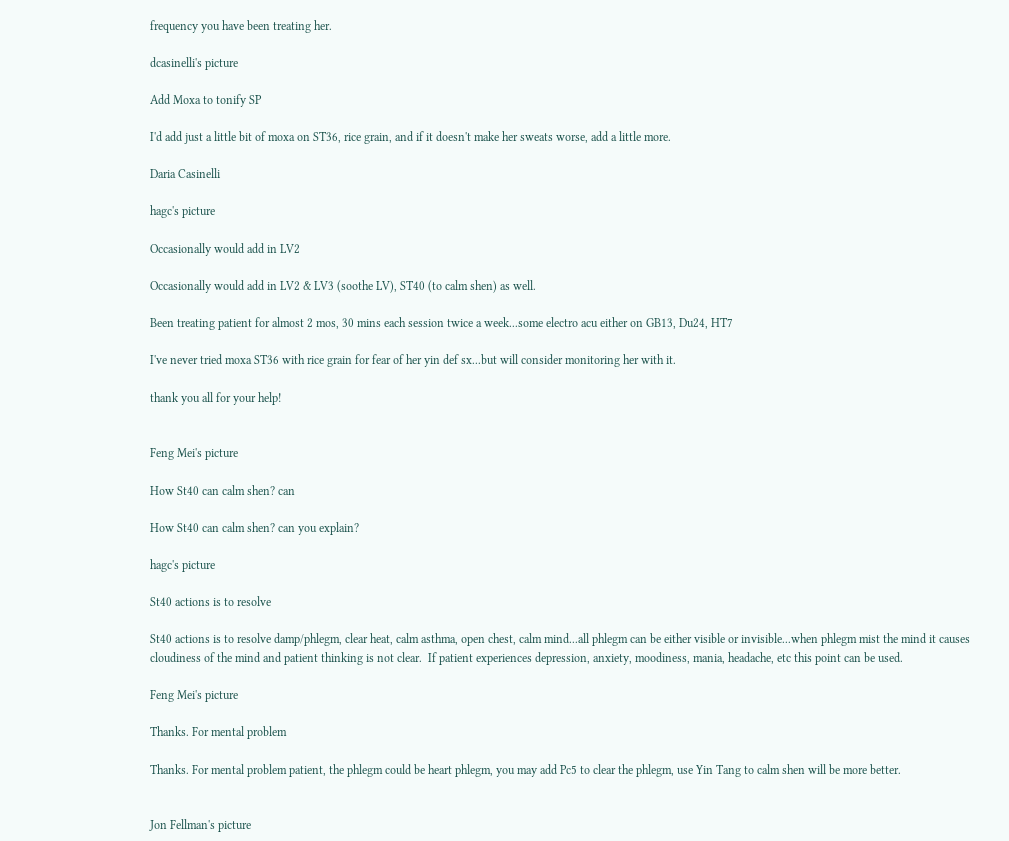frequency you have been treating her.

dcasinelli's picture

Add Moxa to tonify SP

I'd add just a little bit of moxa on ST36, rice grain, and if it doesn't make her sweats worse, add a little more.

Daria Casinelli

hagc's picture

Occasionally would add in LV2

Occasionally would add in LV2 & LV3 (soothe LV), ST40 (to calm shen) as well.

Been treating patient for almost 2 mos, 30 mins each session twice a week...some electro acu either on GB13, Du24, HT7

I've never tried moxa ST36 with rice grain for fear of her yin def sx...but will consider monitoring her with it.

thank you all for your help!


Feng Mei's picture

How St40 can calm shen? can

How St40 can calm shen? can you explain?

hagc's picture

St40 actions is to resolve

St40 actions is to resolve damp/phlegm, clear heat, calm asthma, open chest, calm mind...all phlegm can be either visible or invisible...when phlegm mist the mind it causes cloudiness of the mind and patient thinking is not clear.  If patient experiences depression, anxiety, moodiness, mania, headache, etc this point can be used.

Feng Mei's picture

Thanks. For mental problem

Thanks. For mental problem patient, the phlegm could be heart phlegm, you may add Pc5 to clear the phlegm, use Yin Tang to calm shen will be more better.


Jon Fellman's picture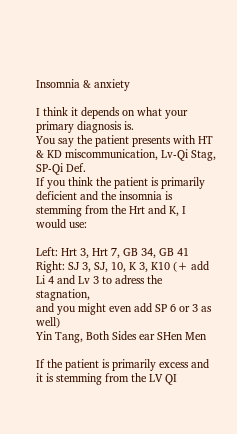Insomnia & anxiety

I think it depends on what your primary diagnosis is.
You say the patient presents with HT & KD miscommunication, Lv-Qi Stag, SP-Qi Def.
If you think the patient is primarily deficient and the insomnia is stemming from the Hrt and K, I would use:

Left: Hrt 3, Hrt 7, GB 34, GB 41
Right: SJ 3, SJ, 10, K 3, K10 (+ add Li 4 and Lv 3 to adress the stagnation,
and you might even add SP 6 or 3 as well)
Yin Tang, Both Sides ear SHen Men

If the patient is primarily excess and it is stemming from the LV QI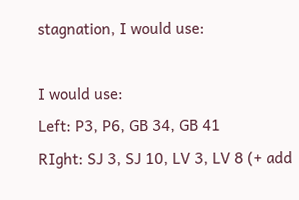stagnation, I would use:

I would use:
Left: P3, P6, GB 34, GB 41
RIght: SJ 3, SJ 10, LV 3, LV 8 (+ add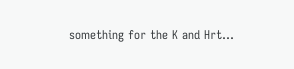something for the K and Hrt...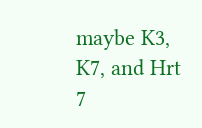maybe K3, K7, and Hrt 7